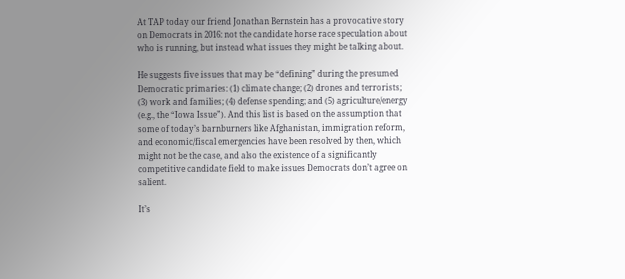At TAP today our friend Jonathan Bernstein has a provocative story on Democrats in 2016: not the candidate horse race speculation about who is running, but instead what issues they might be talking about.

He suggests five issues that may be “defining” during the presumed Democratic primaries: (1) climate change; (2) drones and terrorists; (3) work and families; (4) defense spending; and (5) agriculture/energy (e.g., the “Iowa Issue”). And this list is based on the assumption that some of today’s barnburners like Afghanistan, immigration reform, and economic/fiscal emergencies have been resolved by then, which might not be the case, and also the existence of a significantly competitive candidate field to make issues Democrats don’t agree on salient.

It’s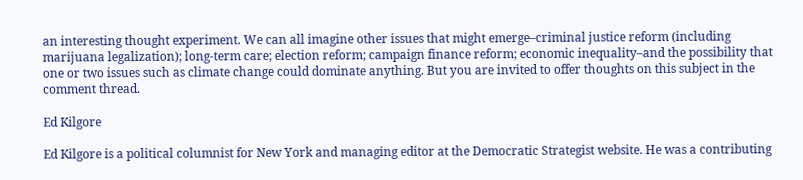an interesting thought experiment. We can all imagine other issues that might emerge–criminal justice reform (including marijuana legalization); long-term care; election reform; campaign finance reform; economic inequality–and the possibility that one or two issues such as climate change could dominate anything. But you are invited to offer thoughts on this subject in the comment thread.

Ed Kilgore

Ed Kilgore is a political columnist for New York and managing editor at the Democratic Strategist website. He was a contributing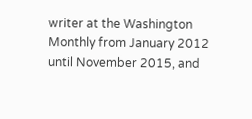writer at the Washington Monthly from January 2012 until November 2015, and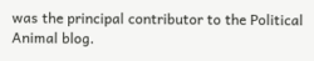was the principal contributor to the Political Animal blog.